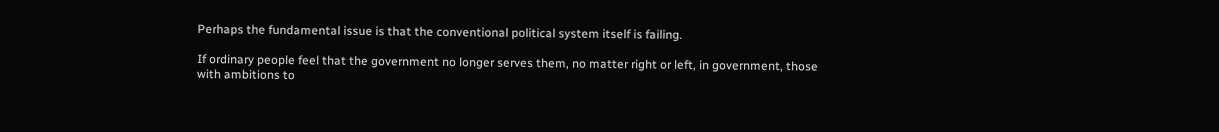Perhaps the fundamental issue is that the conventional political system itself is failing.

If ordinary people feel that the government no longer serves them, no matter right or left, in government, those with ambitions to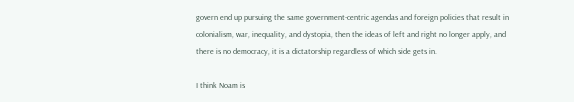govern end up pursuing the same government-centric agendas and foreign policies that result in colonialism, war, inequality, and dystopia, then the ideas of left and right no longer apply, and there is no democracy, it is a dictatorship regardless of which side gets in.

I think Noam is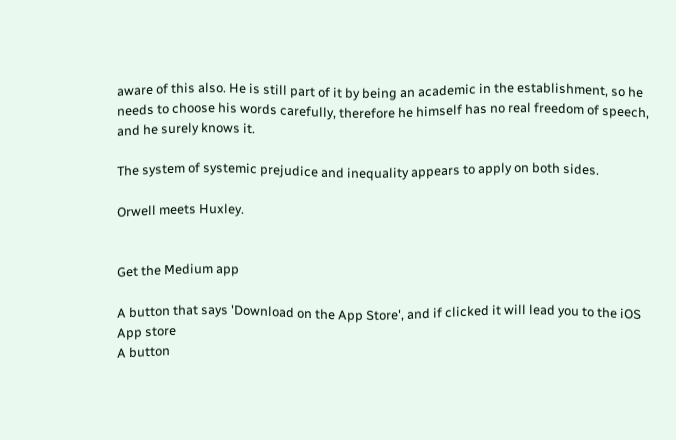aware of this also. He is still part of it by being an academic in the establishment, so he needs to choose his words carefully, therefore he himself has no real freedom of speech, and he surely knows it.

The system of systemic prejudice and inequality appears to apply on both sides.

Orwell meets Huxley.


Get the Medium app

A button that says 'Download on the App Store', and if clicked it will lead you to the iOS App store
A button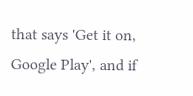that says 'Get it on, Google Play', and if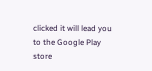clicked it will lead you to the Google Play store